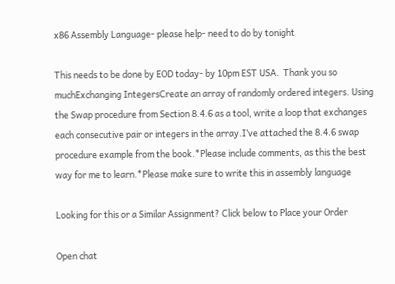x86 Assembly Language- please help- need to do by tonight

This needs to be done by EOD today- by 10pm EST USA.  Thank you so muchExchanging IntegersCreate an array of randomly ordered integers. Using the Swap procedure from Section 8.4.6 as a tool, write a loop that exchanges each consecutive pair or integers in the array.I’ve attached the 8.4.6 swap procedure example from the book.*Please include comments, as this the best way for me to learn.*Please make sure to write this in assembly language

Looking for this or a Similar Assignment? Click below to Place your Order

Open chat